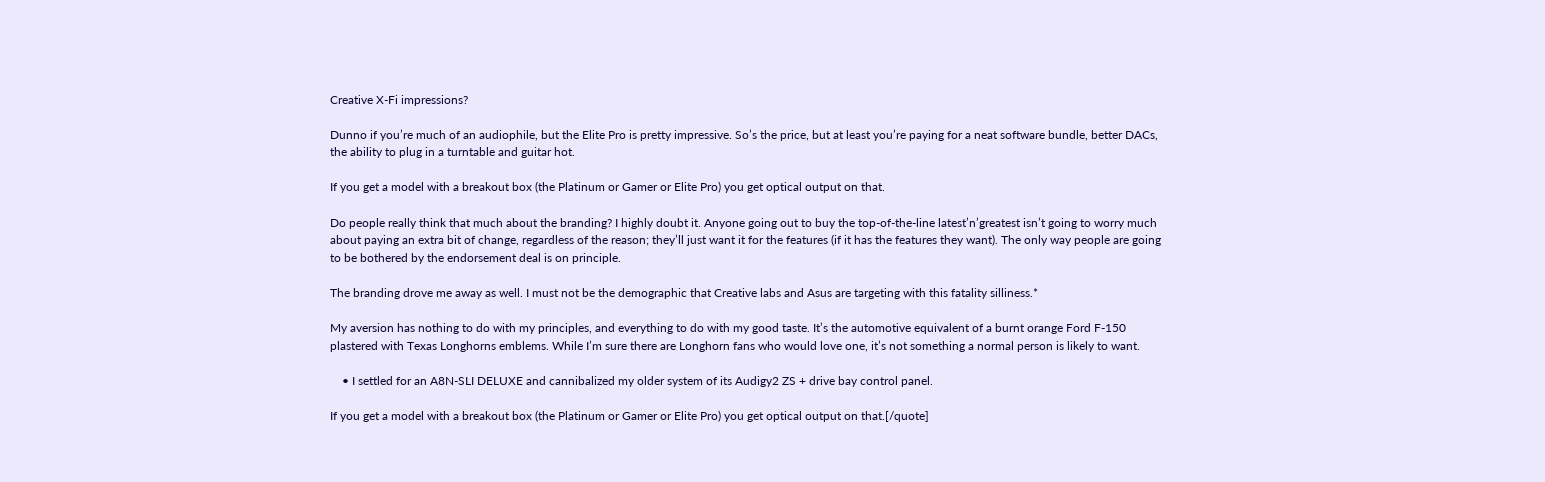Creative X-Fi impressions?

Dunno if you’re much of an audiophile, but the Elite Pro is pretty impressive. So’s the price, but at least you’re paying for a neat software bundle, better DACs, the ability to plug in a turntable and guitar hot.

If you get a model with a breakout box (the Platinum or Gamer or Elite Pro) you get optical output on that.

Do people really think that much about the branding? I highly doubt it. Anyone going out to buy the top-of-the-line latest’n’greatest isn’t going to worry much about paying an extra bit of change, regardless of the reason; they’ll just want it for the features (if it has the features they want). The only way people are going to be bothered by the endorsement deal is on principle.

The branding drove me away as well. I must not be the demographic that Creative labs and Asus are targeting with this fatality silliness.*

My aversion has nothing to do with my principles, and everything to do with my good taste. It’s the automotive equivalent of a burnt orange Ford F-150 plastered with Texas Longhorns emblems. While I’m sure there are Longhorn fans who would love one, it’s not something a normal person is likely to want.

    • I settled for an A8N-SLI DELUXE and cannibalized my older system of its Audigy2 ZS + drive bay control panel.

If you get a model with a breakout box (the Platinum or Gamer or Elite Pro) you get optical output on that.[/quote]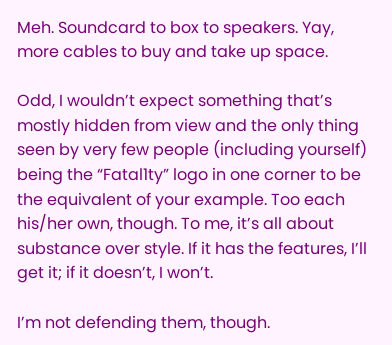Meh. Soundcard to box to speakers. Yay, more cables to buy and take up space.

Odd, I wouldn’t expect something that’s mostly hidden from view and the only thing seen by very few people (including yourself) being the “Fatal1ty” logo in one corner to be the equivalent of your example. Too each his/her own, though. To me, it’s all about substance over style. If it has the features, I’ll get it; if it doesn’t, I won’t.

I’m not defending them, though.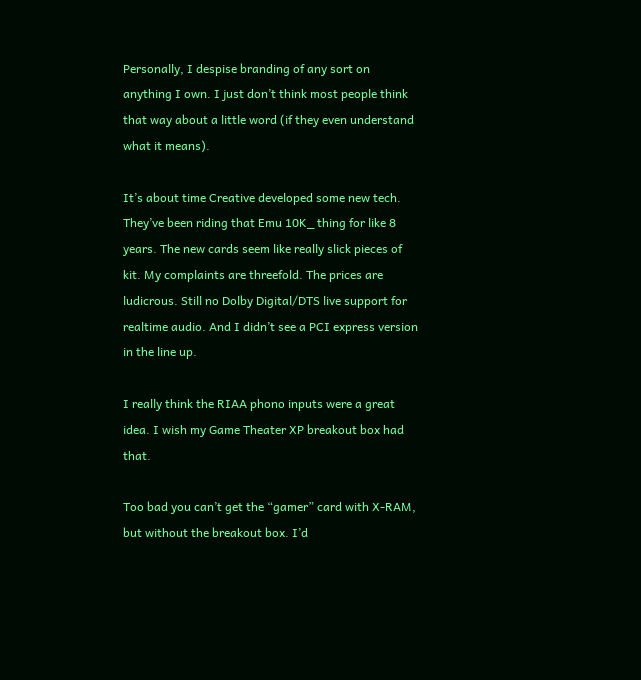Personally, I despise branding of any sort on anything I own. I just don’t think most people think that way about a little word (if they even understand what it means).

It’s about time Creative developed some new tech. They’ve been riding that Emu 10K_ thing for like 8 years. The new cards seem like really slick pieces of kit. My complaints are threefold. The prices are ludicrous. Still no Dolby Digital/DTS live support for realtime audio. And I didn’t see a PCI express version in the line up.

I really think the RIAA phono inputs were a great idea. I wish my Game Theater XP breakout box had that.

Too bad you can’t get the “gamer” card with X-RAM, but without the breakout box. I’d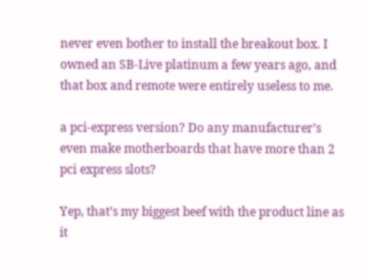never even bother to install the breakout box. I owned an SB-Live platinum a few years ago, and that box and remote were entirely useless to me.

a pci-express version? Do any manufacturer’s even make motherboards that have more than 2 pci express slots?

Yep, that’s my biggest beef with the product line as it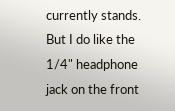currently stands. But I do like the 1/4" headphone jack on the front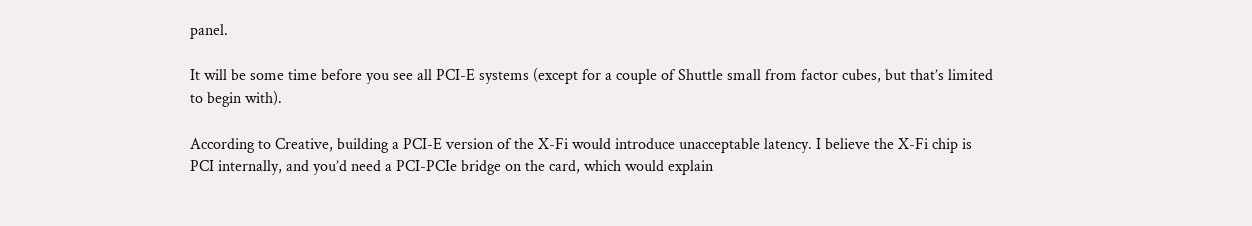panel.

It will be some time before you see all PCI-E systems (except for a couple of Shuttle small from factor cubes, but that’s limited to begin with).

According to Creative, building a PCI-E version of the X-Fi would introduce unacceptable latency. I believe the X-Fi chip is PCI internally, and you’d need a PCI-PCIe bridge on the card, which would explain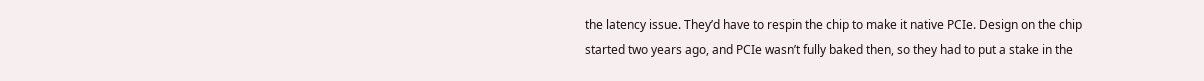the latency issue. They’d have to respin the chip to make it native PCIe. Design on the chip started two years ago, and PCIe wasn’t fully baked then, so they had to put a stake in the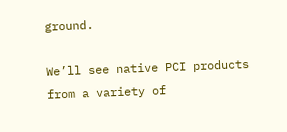ground.

We’ll see native PCI products from a variety of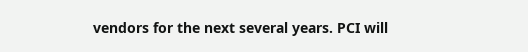vendors for the next several years. PCI will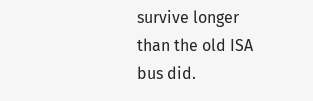survive longer than the old ISA bus did.